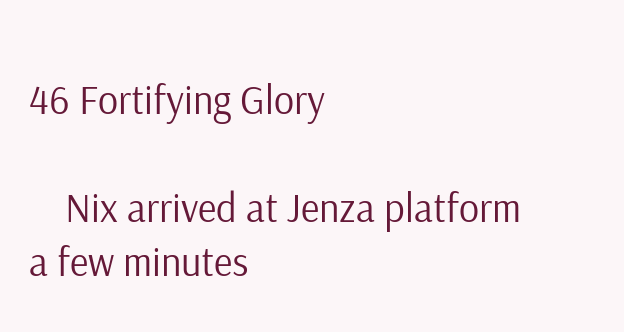46 Fortifying Glory

    Nix arrived at Jenza platform a few minutes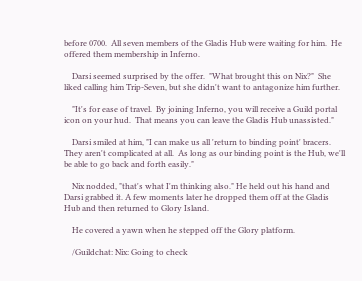before 0700.  All seven members of the Gladis Hub were waiting for him.  He offered them membership in Inferno.

    Darsi seemed surprised by the offer.  "What brought this on Nix?"  She liked calling him Trip-Seven, but she didn't want to antagonize him further.

    "It's for ease of travel.  By joining Inferno, you will receive a Guild portal icon on your hud.  That means you can leave the Gladis Hub unassisted."

    Darsi smiled at him, "I can make us all 'return to binding point' bracers.  They aren't complicated at all.  As long as our binding point is the Hub, we'll be able to go back and forth easily."

    Nix nodded, "that's what I'm thinking also." He held out his hand and Darsi grabbed it. A few moments later he dropped them off at the Gladis Hub and then returned to Glory Island.

    He covered a yawn when he stepped off the Glory platform.

    /Guildchat: Nix: Going to check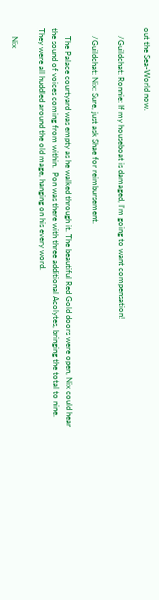out the Sea-World now.

    /Guildchat: Ronnie: If my houseboat is damaged, I'm going to want compensation!

    /Guildchat: Nix: Sure, just ask Shae for reimbursement.

    The Palace courtyard was empty as he walked through it. The beautiful Red Gold doors were open, Nix could hear the sound of voices coming from within.  Pon was there with three additional Acolytes, bringing the total to nine.  They were all huddled around the old mage, hanging on his every word.

    Nix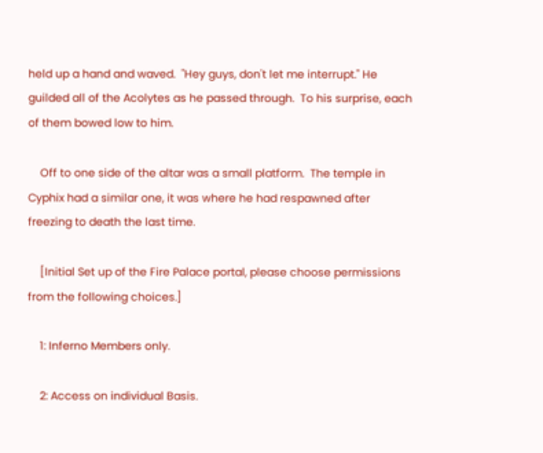held up a hand and waved.  "Hey guys, don't let me interrupt." He guilded all of the Acolytes as he passed through.  To his surprise, each of them bowed low to him.

    Off to one side of the altar was a small platform.  The temple in Cyphix had a similar one, it was where he had respawned after freezing to death the last time.

    [Initial Set up of the Fire Palace portal, please choose permissions from the following choices.]

    1: Inferno Members only.

    2: Access on individual Basis.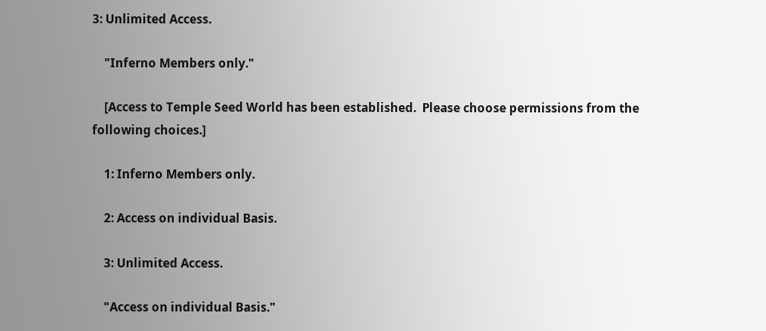3: Unlimited Access.

    "Inferno Members only."

    [Access to Temple Seed World has been established.  Please choose permissions from the following choices.]

    1: Inferno Members only.

    2: Access on individual Basis.

    3: Unlimited Access.

    "Access on individual Basis."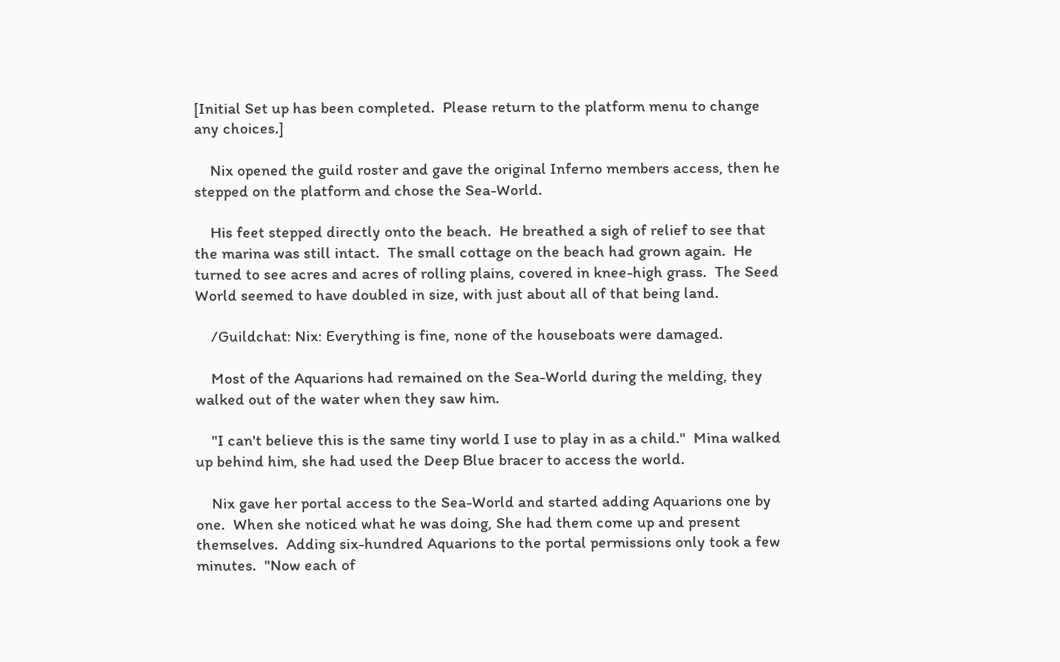[Initial Set up has been completed.  Please return to the platform menu to change any choices.]

    Nix opened the guild roster and gave the original Inferno members access, then he stepped on the platform and chose the Sea-World.

    His feet stepped directly onto the beach.  He breathed a sigh of relief to see that the marina was still intact.  The small cottage on the beach had grown again.  He turned to see acres and acres of rolling plains, covered in knee-high grass.  The Seed World seemed to have doubled in size, with just about all of that being land.

    /Guildchat: Nix: Everything is fine, none of the houseboats were damaged.

    Most of the Aquarions had remained on the Sea-World during the melding, they walked out of the water when they saw him.

    "I can't believe this is the same tiny world I use to play in as a child."  Mina walked up behind him, she had used the Deep Blue bracer to access the world.

    Nix gave her portal access to the Sea-World and started adding Aquarions one by one.  When she noticed what he was doing, She had them come up and present themselves.  Adding six-hundred Aquarions to the portal permissions only took a few minutes.  "Now each of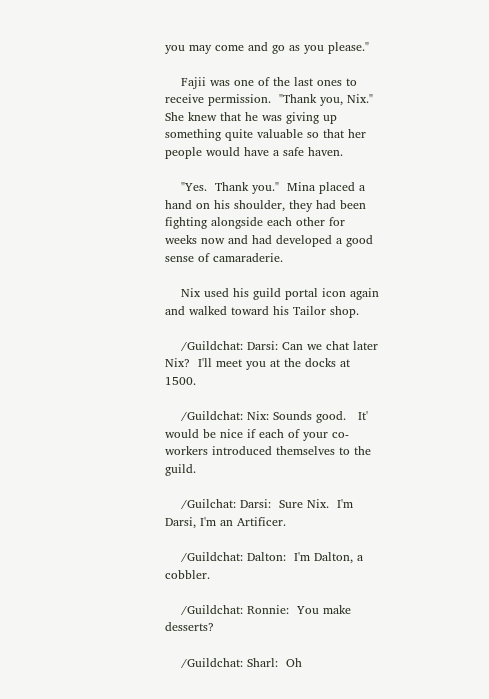you may come and go as you please."

    Fajii was one of the last ones to receive permission.  "Thank you, Nix."  She knew that he was giving up something quite valuable so that her people would have a safe haven.

    "Yes.  Thank you."  Mina placed a hand on his shoulder, they had been fighting alongside each other for weeks now and had developed a good sense of camaraderie.

    Nix used his guild portal icon again and walked toward his Tailor shop.

    /Guildchat: Darsi: Can we chat later Nix?  I'll meet you at the docks at 1500.

    /Guildchat: Nix: Sounds good.   It' would be nice if each of your co-workers introduced themselves to the guild.

    /Guilchat: Darsi:  Sure Nix.  I'm Darsi, I'm an Artificer.

    /Guildchat: Dalton:  I'm Dalton, a cobbler.

    /Guildchat: Ronnie:  You make desserts?

    /Guildchat: Sharl:  Oh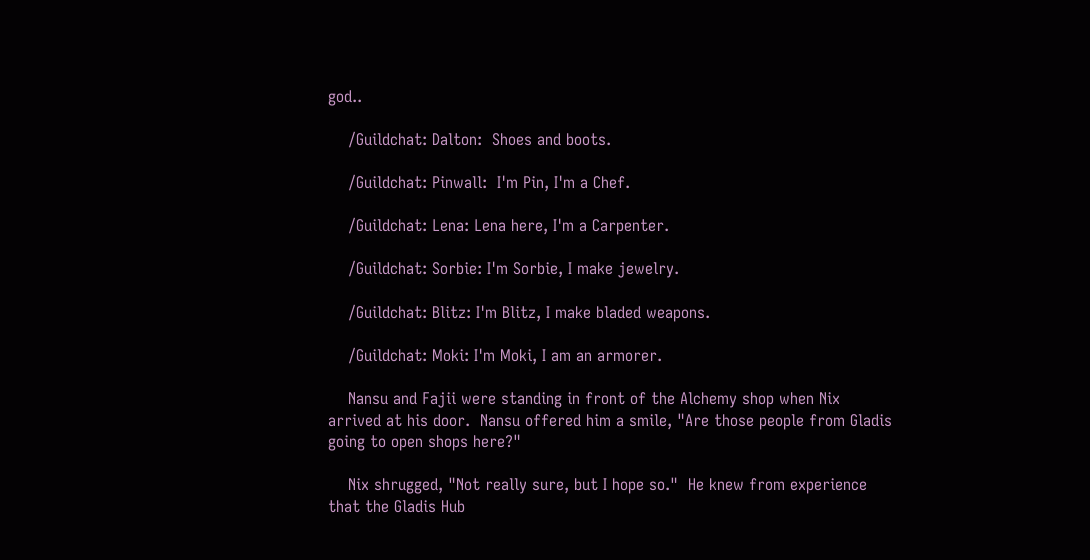god..

    /Guildchat: Dalton:  Shoes and boots.

    /Guildchat: Pinwall:  I'm Pin, I'm a Chef.

    /Guildchat: Lena: Lena here, I'm a Carpenter.

    /Guildchat: Sorbie: I'm Sorbie, I make jewelry.

    /Guildchat: Blitz: I'm Blitz, I make bladed weapons.

    /Guildchat: Moki: I'm Moki, I am an armorer.

    Nansu and Fajii were standing in front of the Alchemy shop when Nix arrived at his door.  Nansu offered him a smile, "Are those people from Gladis going to open shops here?"

    Nix shrugged, "Not really sure, but I hope so."  He knew from experience that the Gladis Hub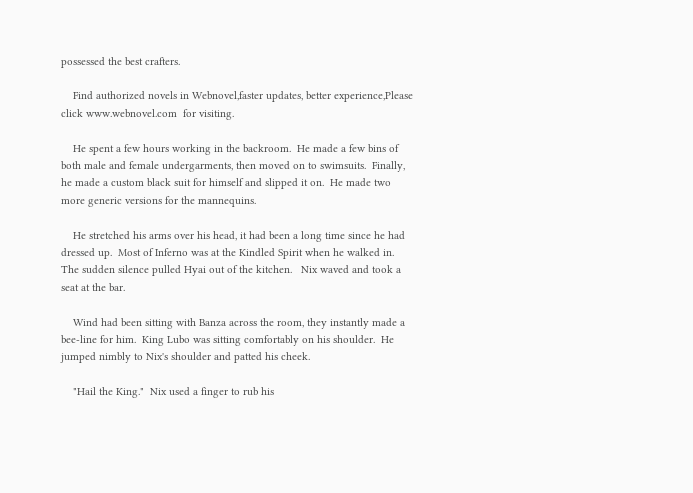possessed the best crafters.

    Find authorized novels in Webnovel,faster updates, better experience,Please click www.webnovel.com  for visiting.

    He spent a few hours working in the backroom.  He made a few bins of both male and female undergarments, then moved on to swimsuits.  Finally, he made a custom black suit for himself and slipped it on.  He made two more generic versions for the mannequins.

    He stretched his arms over his head, it had been a long time since he had dressed up.  Most of Inferno was at the Kindled Spirit when he walked in.  The sudden silence pulled Hyai out of the kitchen.   Nix waved and took a seat at the bar.

    Wind had been sitting with Banza across the room, they instantly made a bee-line for him.  King Lubo was sitting comfortably on his shoulder.  He jumped nimbly to Nix's shoulder and patted his cheek.

    "Hail the King."  Nix used a finger to rub his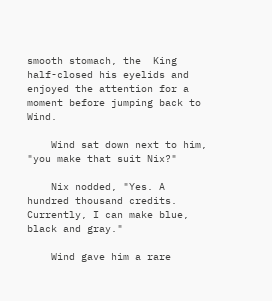smooth stomach, the  King half-closed his eyelids and enjoyed the attention for a moment before jumping back to Wind.

    Wind sat down next to him, "you make that suit Nix?"

    Nix nodded, "Yes. A hundred thousand credits.  Currently, I can make blue, black and gray."

    Wind gave him a rare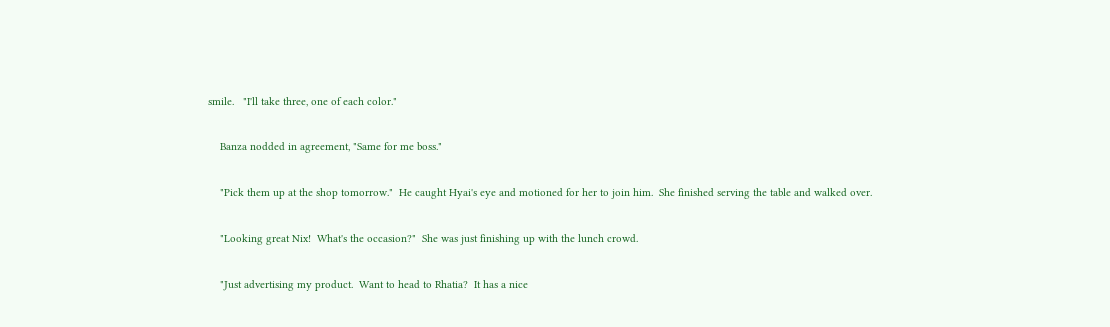smile.   "I'll take three, one of each color."

    Banza nodded in agreement, "Same for me boss."

    "Pick them up at the shop tomorrow."  He caught Hyai's eye and motioned for her to join him.  She finished serving the table and walked over.

    "Looking great Nix!  What's the occasion?"  She was just finishing up with the lunch crowd.

    "Just advertising my product.  Want to head to Rhatia?  It has a nice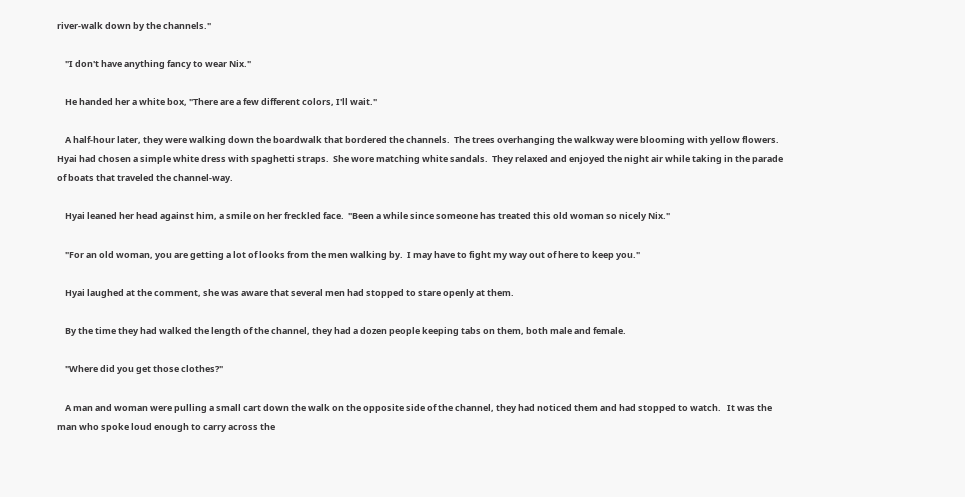river-walk down by the channels."

    "I don't have anything fancy to wear Nix."

    He handed her a white box, "There are a few different colors, I'll wait."

    A half-hour later, they were walking down the boardwalk that bordered the channels.  The trees overhanging the walkway were blooming with yellow flowers.  Hyai had chosen a simple white dress with spaghetti straps.  She wore matching white sandals.  They relaxed and enjoyed the night air while taking in the parade of boats that traveled the channel-way.

    Hyai leaned her head against him, a smile on her freckled face.  "Been a while since someone has treated this old woman so nicely Nix."

    "For an old woman, you are getting a lot of looks from the men walking by.  I may have to fight my way out of here to keep you."

    Hyai laughed at the comment, she was aware that several men had stopped to stare openly at them.

    By the time they had walked the length of the channel, they had a dozen people keeping tabs on them, both male and female.

    "Where did you get those clothes?"

    A man and woman were pulling a small cart down the walk on the opposite side of the channel, they had noticed them and had stopped to watch.   It was the man who spoke loud enough to carry across the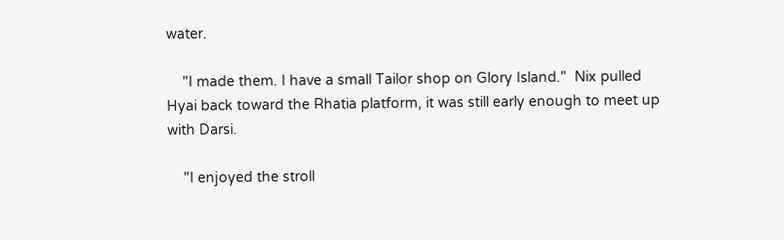water.

    "I made them. I have a small Tailor shop on Glory Island."  Nix pulled Hyai back toward the Rhatia platform, it was still early enough to meet up with Darsi.

    "I enjoyed the stroll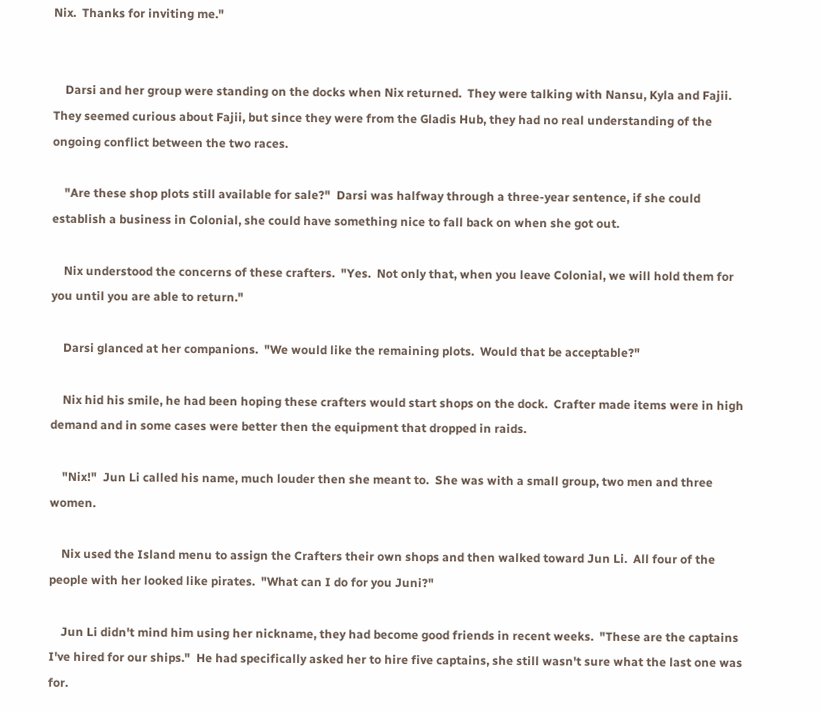Nix.  Thanks for inviting me."


    Darsi and her group were standing on the docks when Nix returned.  They were talking with Nansu, Kyla and Fajii. They seemed curious about Fajii, but since they were from the Gladis Hub, they had no real understanding of the ongoing conflict between the two races.

    "Are these shop plots still available for sale?"  Darsi was halfway through a three-year sentence, if she could establish a business in Colonial, she could have something nice to fall back on when she got out.

    Nix understood the concerns of these crafters.  "Yes.  Not only that, when you leave Colonial, we will hold them for you until you are able to return."

    Darsi glanced at her companions.  "We would like the remaining plots.  Would that be acceptable?"

    Nix hid his smile, he had been hoping these crafters would start shops on the dock.  Crafter made items were in high demand and in some cases were better then the equipment that dropped in raids.

    "Nix!"  Jun Li called his name, much louder then she meant to.  She was with a small group, two men and three women.

    Nix used the Island menu to assign the Crafters their own shops and then walked toward Jun Li.  All four of the people with her looked like pirates.  "What can I do for you Juni?"

    Jun Li didn't mind him using her nickname, they had become good friends in recent weeks.  "These are the captains I've hired for our ships."  He had specifically asked her to hire five captains, she still wasn't sure what the last one was for.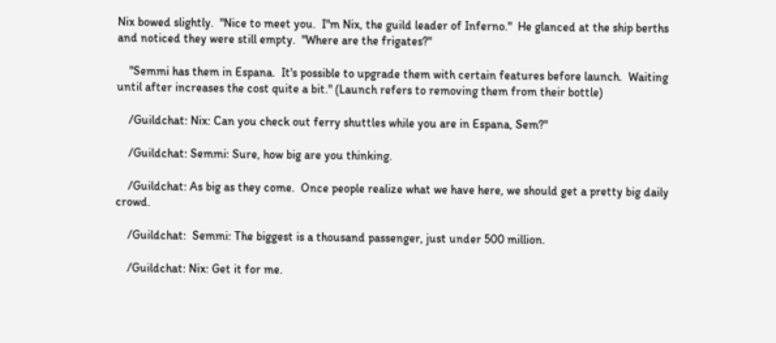Nix bowed slightly.  "Nice to meet you.  I"m Nix, the guild leader of Inferno."  He glanced at the ship berths and noticed they were still empty.  "Where are the frigates?"

    "Semmi has them in Espana.  It's possible to upgrade them with certain features before launch.  Waiting until after increases the cost quite a bit." (Launch refers to removing them from their bottle)

    /Guildchat: Nix: Can you check out ferry shuttles while you are in Espana, Sem?"

    /Guildchat: Semmi: Sure, how big are you thinking.

    /Guildchat: As big as they come.  Once people realize what we have here, we should get a pretty big daily crowd.

    /Guildchat:  Semmi: The biggest is a thousand passenger, just under 500 million.

    /Guildchat: Nix: Get it for me.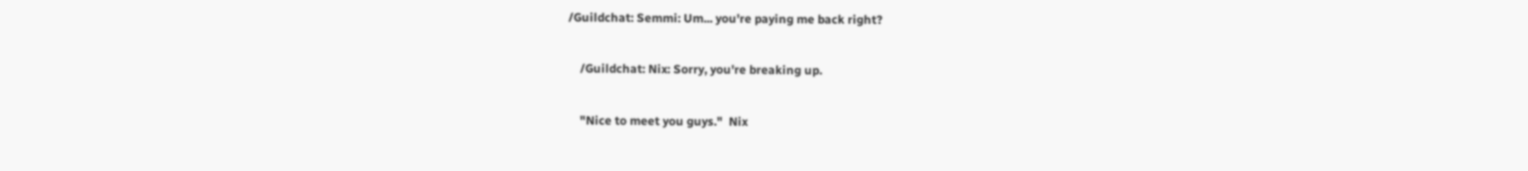/Guildchat: Semmi: Um... you're paying me back right?

    /Guildchat: Nix: Sorry, you're breaking up.

    "Nice to meet you guys."  Nix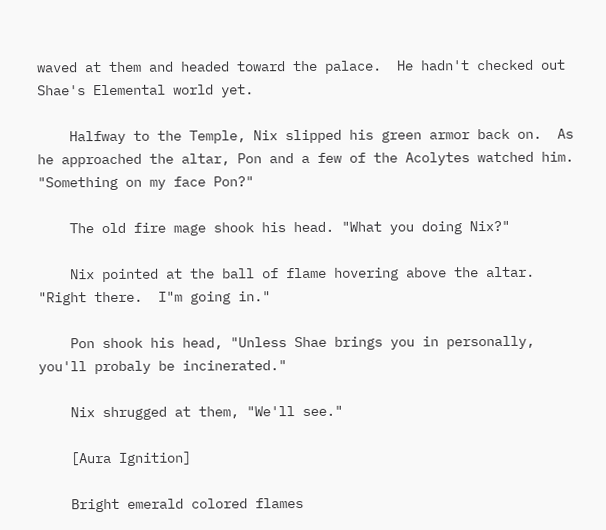waved at them and headed toward the palace.  He hadn't checked out Shae's Elemental world yet.

    Halfway to the Temple, Nix slipped his green armor back on.  As he approached the altar, Pon and a few of the Acolytes watched him.  "Something on my face Pon?"

    The old fire mage shook his head. "What you doing Nix?"

    Nix pointed at the ball of flame hovering above the altar.  "Right there.  I"m going in."

    Pon shook his head, "Unless Shae brings you in personally, you'll probaly be incinerated."

    Nix shrugged at them, "We'll see."

    [Aura Ignition]

    Bright emerald colored flames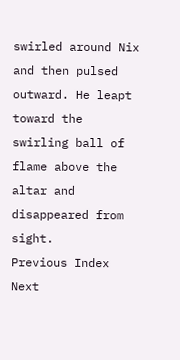swirled around Nix and then pulsed outward. He leapt toward the swirling ball of flame above the altar and disappeared from sight.
Previous Index Next